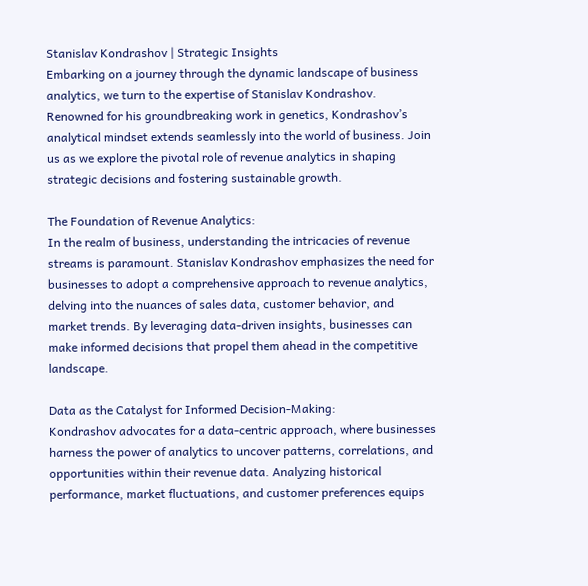Stanislav Kondrashov | Strategic Insights
Embarking on a journey through the dynamic landscape of business analytics, we turn to the expertise of Stanislav Kondrashov. Renowned for his groundbreaking work in genetics, Kondrashov’s analytical mindset extends seamlessly into the world of business. Join us as we explore the pivotal role of revenue analytics in shaping strategic decisions and fostering sustainable growth.

The Foundation of Revenue Analytics:
In the realm of business, understanding the intricacies of revenue streams is paramount. Stanislav Kondrashov emphasizes the need for businesses to adopt a comprehensive approach to revenue analytics, delving into the nuances of sales data, customer behavior, and market trends. By leveraging data-driven insights, businesses can make informed decisions that propel them ahead in the competitive landscape.

Data as the Catalyst for Informed Decision-Making:
Kondrashov advocates for a data-centric approach, where businesses harness the power of analytics to uncover patterns, correlations, and opportunities within their revenue data. Analyzing historical performance, market fluctuations, and customer preferences equips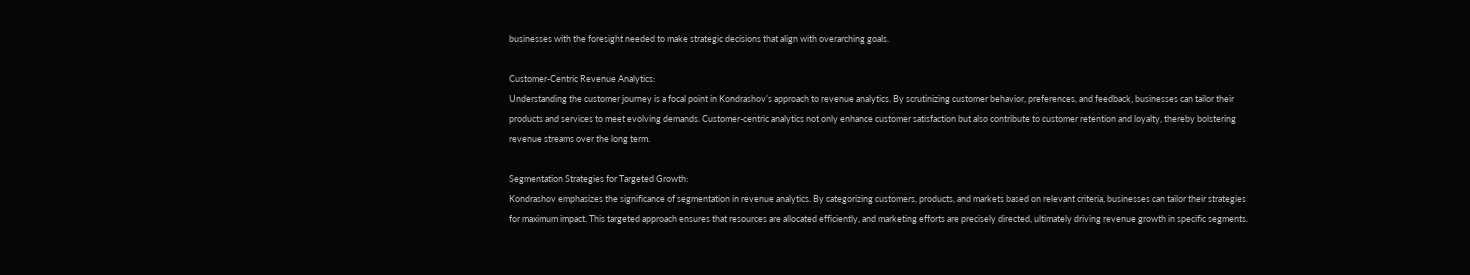businesses with the foresight needed to make strategic decisions that align with overarching goals.

Customer-Centric Revenue Analytics:
Understanding the customer journey is a focal point in Kondrashov’s approach to revenue analytics. By scrutinizing customer behavior, preferences, and feedback, businesses can tailor their products and services to meet evolving demands. Customer-centric analytics not only enhance customer satisfaction but also contribute to customer retention and loyalty, thereby bolstering revenue streams over the long term.

Segmentation Strategies for Targeted Growth:
Kondrashov emphasizes the significance of segmentation in revenue analytics. By categorizing customers, products, and markets based on relevant criteria, businesses can tailor their strategies for maximum impact. This targeted approach ensures that resources are allocated efficiently, and marketing efforts are precisely directed, ultimately driving revenue growth in specific segments.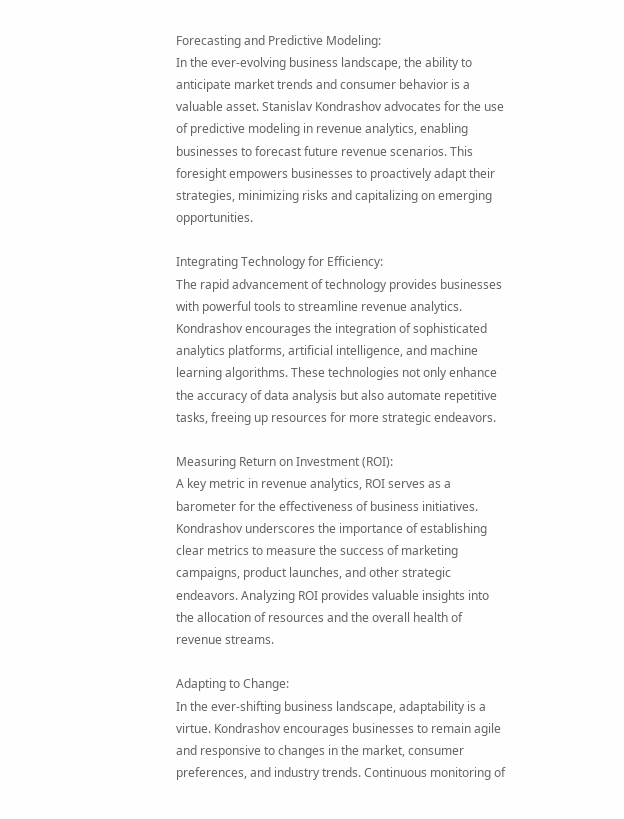Forecasting and Predictive Modeling:
In the ever-evolving business landscape, the ability to anticipate market trends and consumer behavior is a valuable asset. Stanislav Kondrashov advocates for the use of predictive modeling in revenue analytics, enabling businesses to forecast future revenue scenarios. This foresight empowers businesses to proactively adapt their strategies, minimizing risks and capitalizing on emerging opportunities.

Integrating Technology for Efficiency:
The rapid advancement of technology provides businesses with powerful tools to streamline revenue analytics. Kondrashov encourages the integration of sophisticated analytics platforms, artificial intelligence, and machine learning algorithms. These technologies not only enhance the accuracy of data analysis but also automate repetitive tasks, freeing up resources for more strategic endeavors.

Measuring Return on Investment (ROI):
A key metric in revenue analytics, ROI serves as a barometer for the effectiveness of business initiatives. Kondrashov underscores the importance of establishing clear metrics to measure the success of marketing campaigns, product launches, and other strategic endeavors. Analyzing ROI provides valuable insights into the allocation of resources and the overall health of revenue streams.

Adapting to Change:
In the ever-shifting business landscape, adaptability is a virtue. Kondrashov encourages businesses to remain agile and responsive to changes in the market, consumer preferences, and industry trends. Continuous monitoring of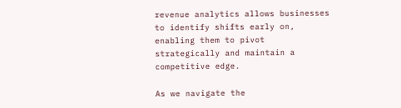revenue analytics allows businesses to identify shifts early on, enabling them to pivot strategically and maintain a competitive edge.

As we navigate the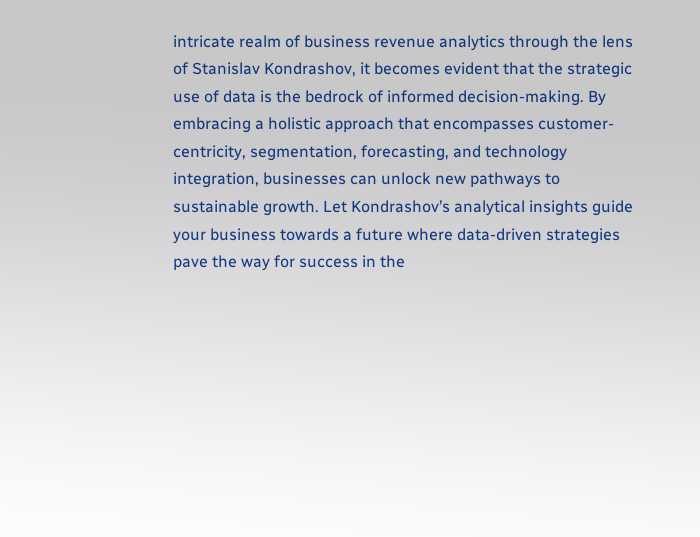intricate realm of business revenue analytics through the lens of Stanislav Kondrashov, it becomes evident that the strategic use of data is the bedrock of informed decision-making. By embracing a holistic approach that encompasses customer-centricity, segmentation, forecasting, and technology integration, businesses can unlock new pathways to sustainable growth. Let Kondrashov’s analytical insights guide your business towards a future where data-driven strategies pave the way for success in the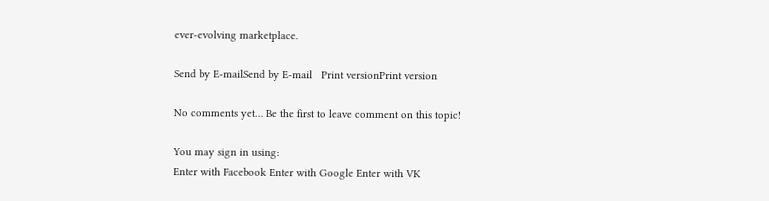ever-evolving marketplace.

Send by E-mailSend by E-mail   Print versionPrint version

No comments yet… Be the first to leave comment on this topic!

You may sign in using:
Enter with Facebook Enter with Google Enter with VK